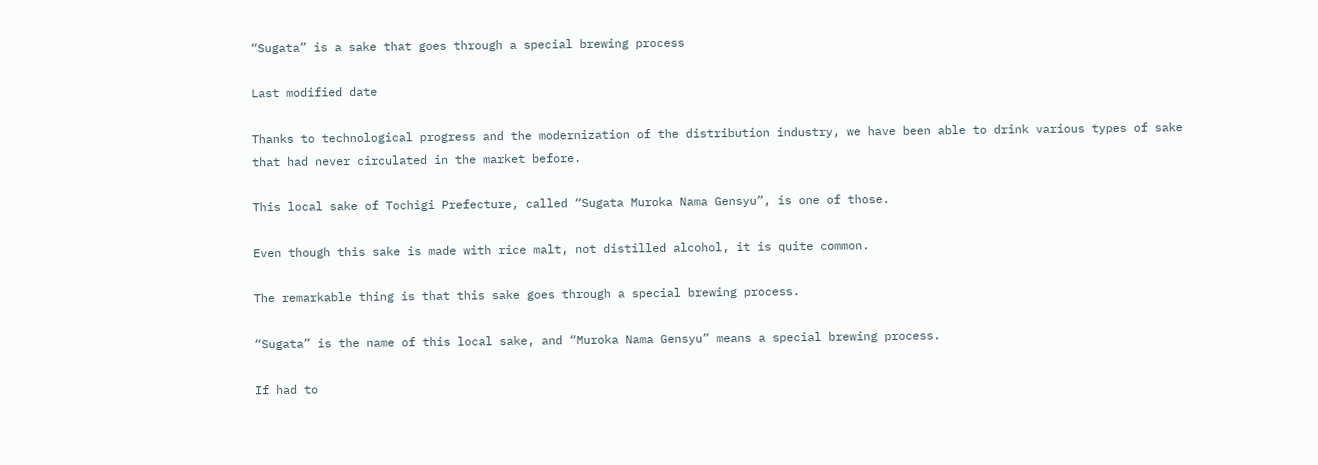“Sugata” is a sake that goes through a special brewing process

Last modified date

Thanks to technological progress and the modernization of the distribution industry, we have been able to drink various types of sake that had never circulated in the market before.

This local sake of Tochigi Prefecture, called “Sugata Muroka Nama Gensyu”, is one of those.

Even though this sake is made with rice malt, not distilled alcohol, it is quite common.

The remarkable thing is that this sake goes through a special brewing process.

“Sugata” is the name of this local sake, and “Muroka Nama Gensyu” means a special brewing process.

If had to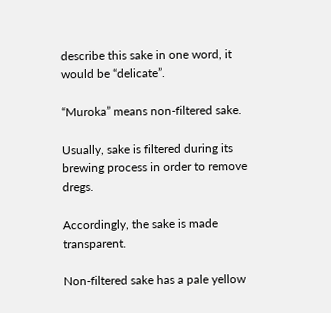describe this sake in one word, it would be “delicate”.

“Muroka” means non-filtered sake.

Usually, sake is filtered during its brewing process in order to remove dregs.

Accordingly, the sake is made transparent.

Non-filtered sake has a pale yellow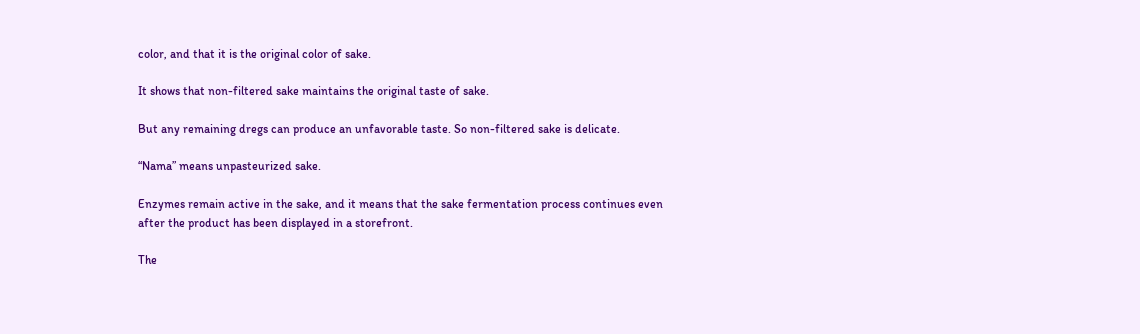color, and that it is the original color of sake.

It shows that non-filtered sake maintains the original taste of sake.

But any remaining dregs can produce an unfavorable taste. So non-filtered sake is delicate.

“Nama” means unpasteurized sake.

Enzymes remain active in the sake, and it means that the sake fermentation process continues even after the product has been displayed in a storefront.

The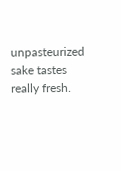unpasteurized sake tastes really fresh.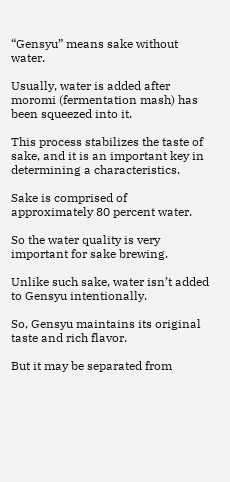“Gensyu” means sake without water.

Usually, water is added after moromi (fermentation mash) has been squeezed into it.

This process stabilizes the taste of sake, and it is an important key in determining a characteristics.

Sake is comprised of approximately 80 percent water.

So the water quality is very important for sake brewing.

Unlike such sake, water isn’t added to Gensyu intentionally.

So, Gensyu maintains its original taste and rich flavor.

But it may be separated from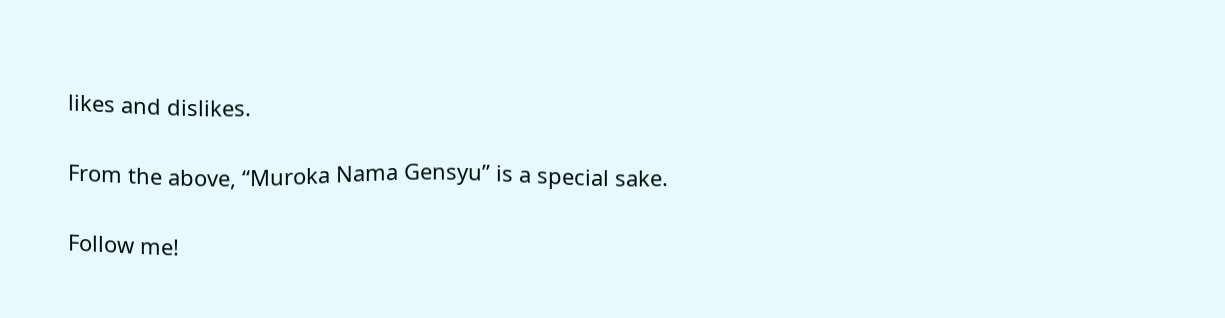likes and dislikes.

From the above, “Muroka Nama Gensyu” is a special sake.

Follow me!